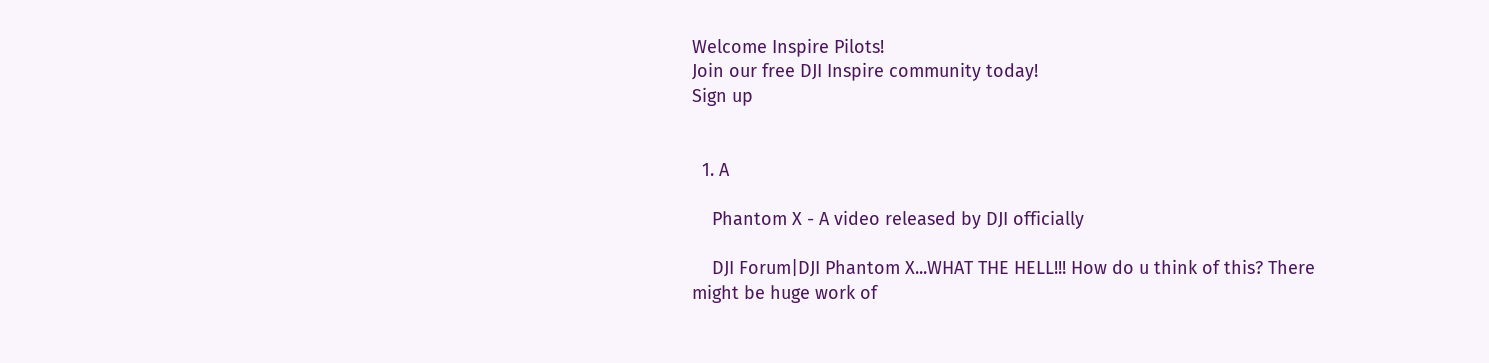Welcome Inspire Pilots!
Join our free DJI Inspire community today!
Sign up


  1. A

    Phantom X - A video released by DJI officially

    DJI Forum|DJI Phantom X...WHAT THE HELL!!! How do u think of this? There might be huge work of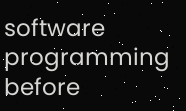software programming before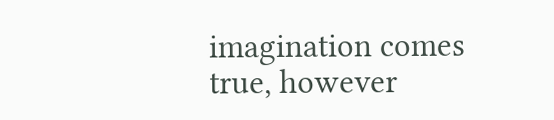imagination comes true, however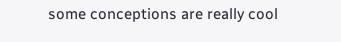some conceptions are really cool